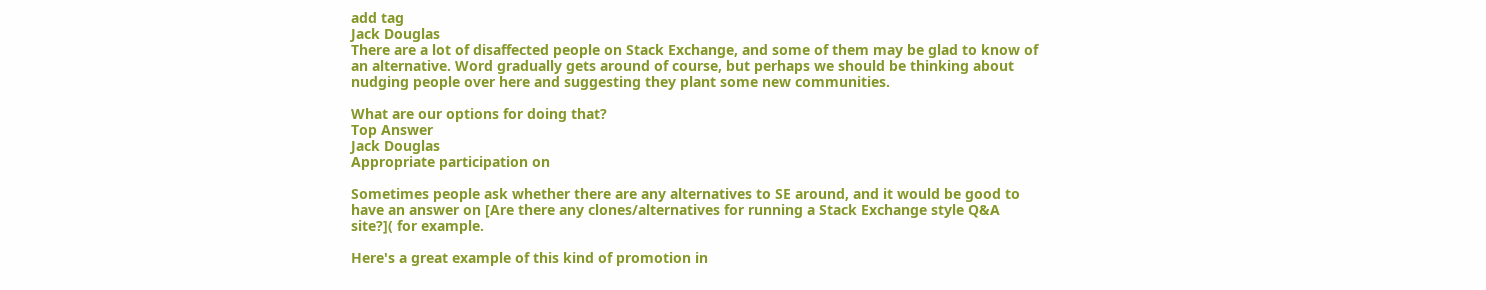add tag
Jack Douglas
There are a lot of disaffected people on Stack Exchange, and some of them may be glad to know of an alternative. Word gradually gets around of course, but perhaps we should be thinking about nudging people over here and suggesting they plant some new communities.

What are our options for doing that?
Top Answer
Jack Douglas
Appropriate participation on

Sometimes people ask whether there are any alternatives to SE around, and it would be good to have an answer on [Are there any clones/alternatives for running a Stack Exchange style Q&A site?]( for example.

Here's a great example of this kind of promotion in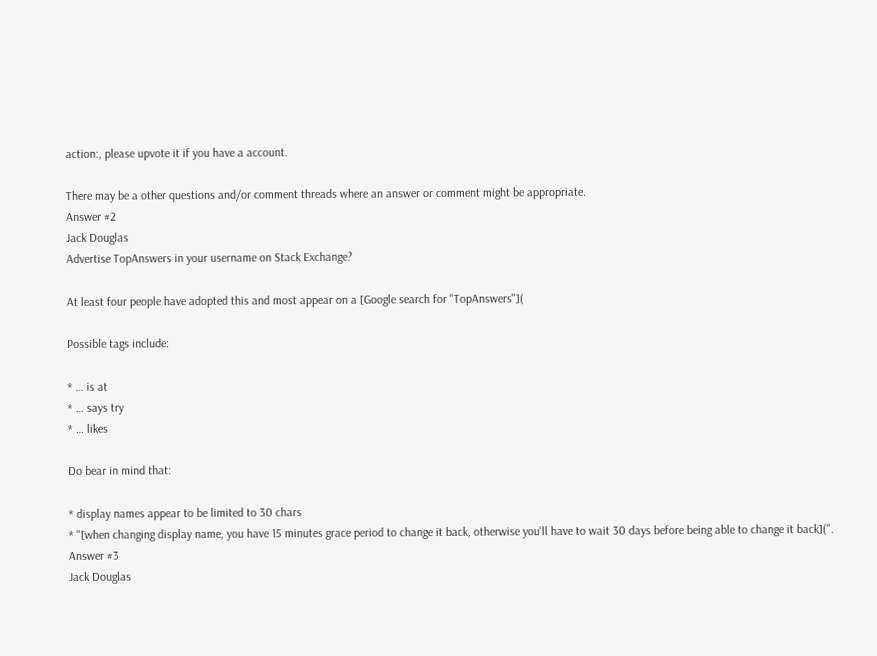action:, please upvote it if you have a account.

There may be a other questions and/or comment threads where an answer or comment might be appropriate.
Answer #2
Jack Douglas
Advertise TopAnswers in your username on Stack Exchange?

At least four people have adopted this and most appear on a [Google search for "TopAnswers"](

Possible tags include:

* … is at
* … says try
* … likes

Do bear in mind that:

* display names appear to be limited to 30 chars
* "[when changing display name, you have 15 minutes grace period to change it back, otherwise you'll have to wait 30 days before being able to change it back](".
Answer #3
Jack Douglas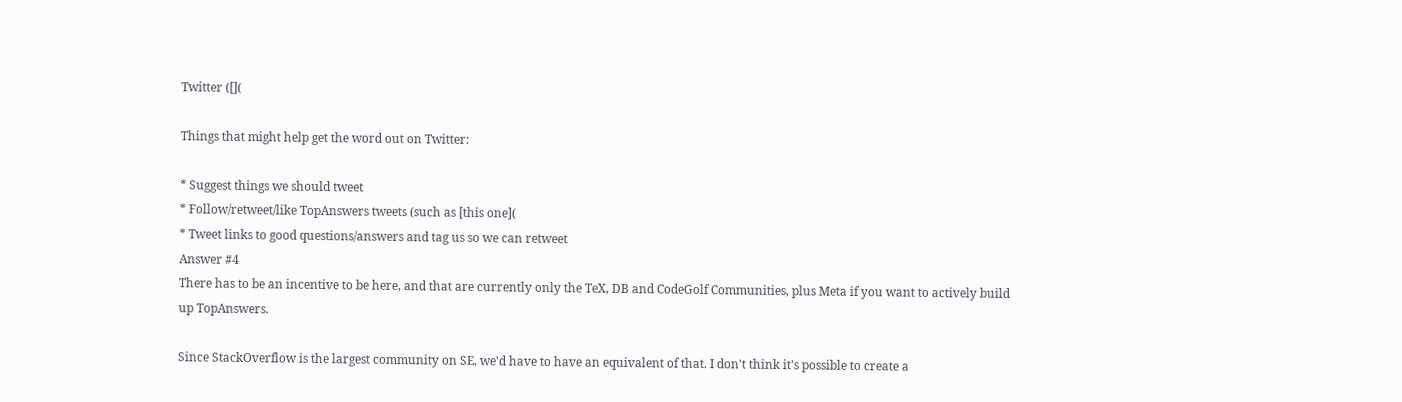Twitter ([](

Things that might help get the word out on Twitter:

* Suggest things we should tweet
* Follow/retweet/like TopAnswers tweets (such as [this one](
* Tweet links to good questions/answers and tag us so we can retweet
Answer #4
There has to be an incentive to be here, and that are currently only the TeX, DB and CodeGolf Communities, plus Meta if you want to actively build up TopAnswers.

Since StackOverflow is the largest community on SE, we'd have to have an equivalent of that. I don't think it's possible to create a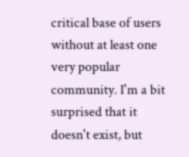critical base of users without at least one very popular community. I'm a bit surprised that it doesn't exist, but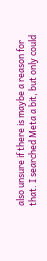also unsure if there is maybe a reason for that. I searched Meta a bit, but only could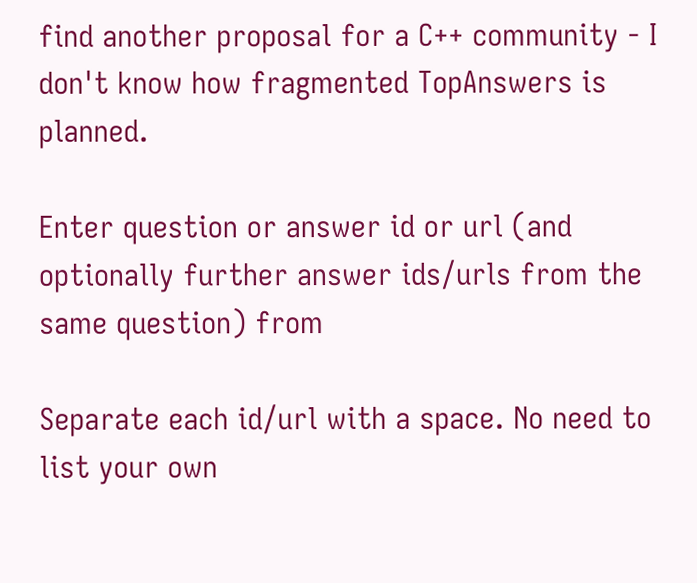find another proposal for a C++ community - I don't know how fragmented TopAnswers is planned.

Enter question or answer id or url (and optionally further answer ids/urls from the same question) from

Separate each id/url with a space. No need to list your own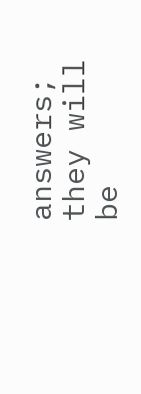answers; they will be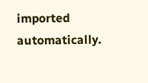imported automatically.